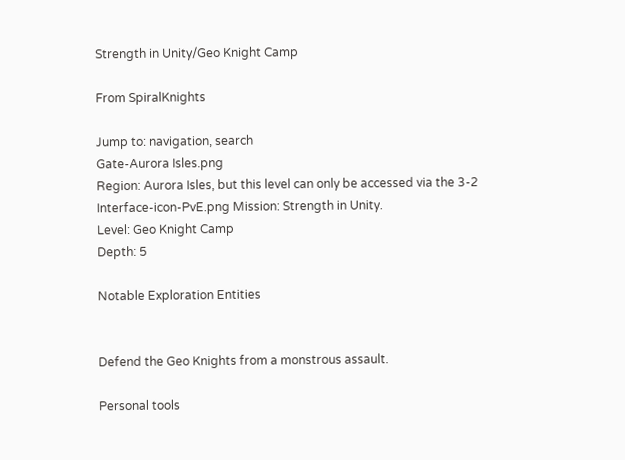Strength in Unity/Geo Knight Camp

From SpiralKnights

Jump to: navigation, search
Gate-Aurora Isles.png
Region: Aurora Isles, but this level can only be accessed via the 3-2 Interface-icon-PvE.png Mission: Strength in Unity.
Level: Geo Knight Camp
Depth: 5

Notable Exploration Entities


Defend the Geo Knights from a monstrous assault.

Personal tools